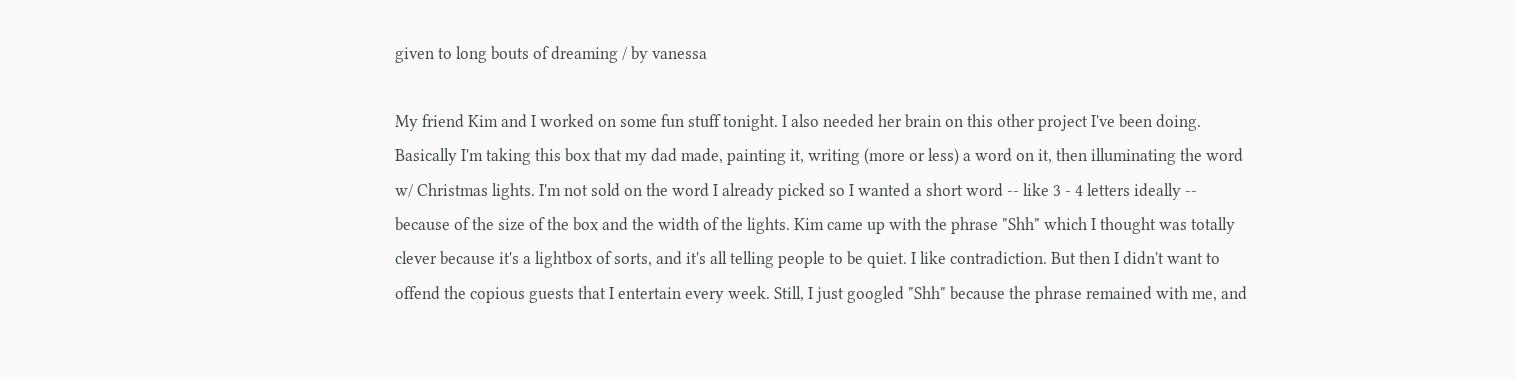given to long bouts of dreaming / by vanessa

My friend Kim and I worked on some fun stuff tonight. I also needed her brain on this other project I've been doing. Basically I'm taking this box that my dad made, painting it, writing (more or less) a word on it, then illuminating the word w/ Christmas lights. I'm not sold on the word I already picked so I wanted a short word -- like 3 - 4 letters ideally -- because of the size of the box and the width of the lights. Kim came up with the phrase "Shh" which I thought was totally clever because it's a lightbox of sorts, and it's all telling people to be quiet. I like contradiction. But then I didn't want to offend the copious guests that I entertain every week. Still, I just googled "Shh" because the phrase remained with me, and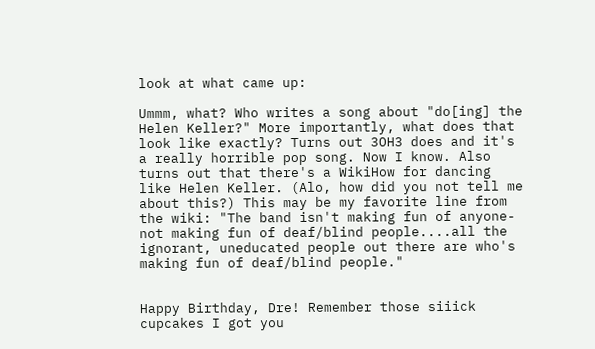look at what came up:

Ummm, what? Who writes a song about "do[ing] the Helen Keller?" More importantly, what does that look like exactly? Turns out 3OH3 does and it's a really horrible pop song. Now I know. Also turns out that there's a WikiHow for dancing like Helen Keller. (Alo, how did you not tell me about this?) This may be my favorite line from the wiki: "The band isn't making fun of anyone- not making fun of deaf/blind people....all the ignorant, uneducated people out there are who's making fun of deaf/blind people."


Happy Birthday, Dre! Remember those siiick cupcakes I got you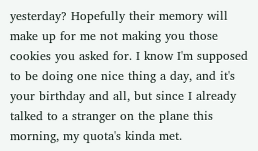yesterday? Hopefully their memory will make up for me not making you those cookies you asked for. I know I'm supposed to be doing one nice thing a day, and it's your birthday and all, but since I already talked to a stranger on the plane this morning, my quota's kinda met.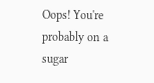Oops! You're probably on a sugar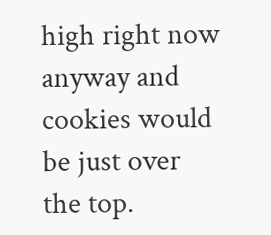high right now anyway and cookies would be just over the top.